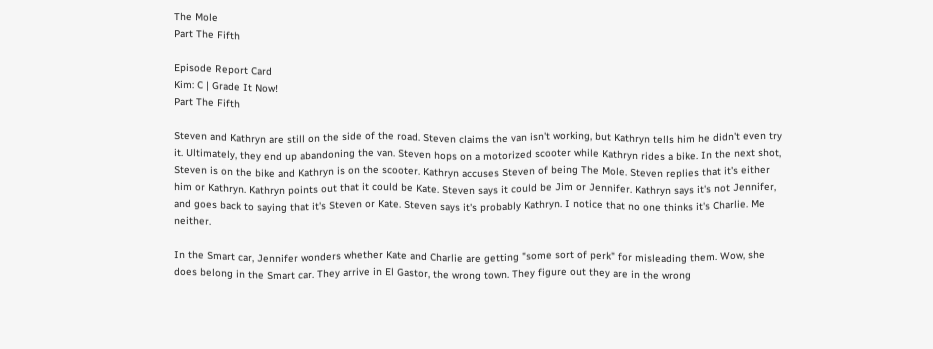The Mole
Part The Fifth

Episode Report Card
Kim: C | Grade It Now!
Part The Fifth

Steven and Kathryn are still on the side of the road. Steven claims the van isn't working, but Kathryn tells him he didn't even try it. Ultimately, they end up abandoning the van. Steven hops on a motorized scooter while Kathryn rides a bike. In the next shot, Steven is on the bike and Kathryn is on the scooter. Kathryn accuses Steven of being The Mole. Steven replies that it's either him or Kathryn. Kathryn points out that it could be Kate. Steven says it could be Jim or Jennifer. Kathryn says it's not Jennifer, and goes back to saying that it's Steven or Kate. Steven says it's probably Kathryn. I notice that no one thinks it's Charlie. Me neither.

In the Smart car, Jennifer wonders whether Kate and Charlie are getting "some sort of perk" for misleading them. Wow, she does belong in the Smart car. They arrive in El Gastor, the wrong town. They figure out they are in the wrong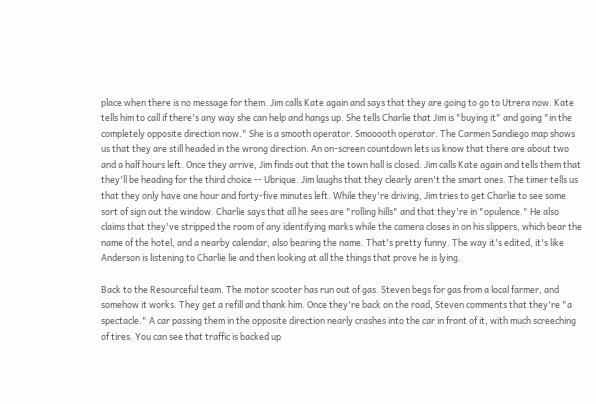place when there is no message for them. Jim calls Kate again and says that they are going to go to Utrera now. Kate tells him to call if there's any way she can help and hangs up. She tells Charlie that Jim is "buying it" and going "in the completely opposite direction now." She is a smooth operator. Smooooth operator. The Carmen Sandiego map shows us that they are still headed in the wrong direction. An on-screen countdown lets us know that there are about two and a half hours left. Once they arrive, Jim finds out that the town hall is closed. Jim calls Kate again and tells them that they'll be heading for the third choice -- Ubrique. Jim laughs that they clearly aren't the smart ones. The timer tells us that they only have one hour and forty-five minutes left. While they're driving, Jim tries to get Charlie to see some sort of sign out the window. Charlie says that all he sees are "rolling hills" and that they're in "opulence." He also claims that they've stripped the room of any identifying marks while the camera closes in on his slippers, which bear the name of the hotel, and a nearby calendar, also bearing the name. That's pretty funny. The way it's edited, it's like Anderson is listening to Charlie lie and then looking at all the things that prove he is lying.

Back to the Resourceful team. The motor scooter has run out of gas. Steven begs for gas from a local farmer, and somehow it works. They get a refill and thank him. Once they're back on the road, Steven comments that they're "a spectacle." A car passing them in the opposite direction nearly crashes into the car in front of it, with much screeching of tires. You can see that traffic is backed up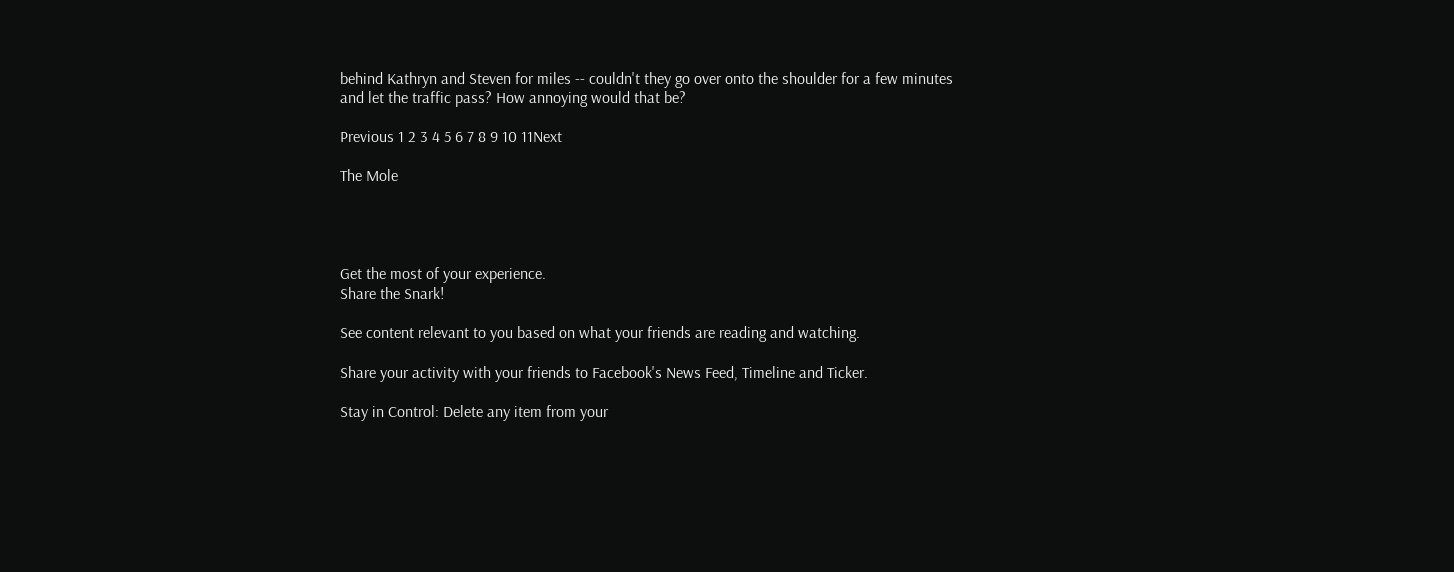behind Kathryn and Steven for miles -- couldn't they go over onto the shoulder for a few minutes and let the traffic pass? How annoying would that be?

Previous 1 2 3 4 5 6 7 8 9 10 11Next

The Mole




Get the most of your experience.
Share the Snark!

See content relevant to you based on what your friends are reading and watching.

Share your activity with your friends to Facebook's News Feed, Timeline and Ticker.

Stay in Control: Delete any item from your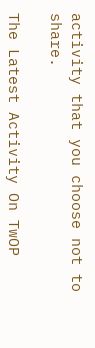activity that you choose not to share.

The Latest Activity On TwOP